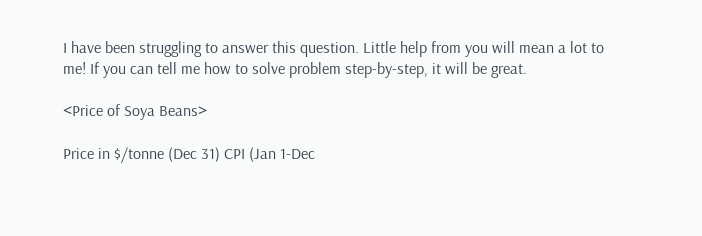I have been struggling to answer this question. Little help from you will mean a lot to me! If you can tell me how to solve problem step-by-step, it will be great.

<Price of Soya Beans>

Price in $/tonne (Dec 31) CPI (Jan 1-Dec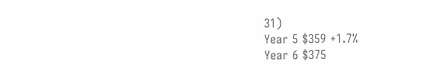31)
Year 5 $359 +1.7%
Year 6 $375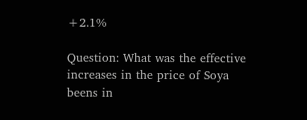+2.1%

Question: What was the effective increases in the price of Soya beens in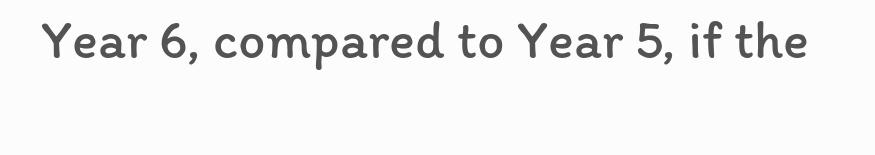Year 6, compared to Year 5, if the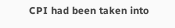CPI had been taken into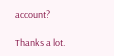account?

Thanks a lot.